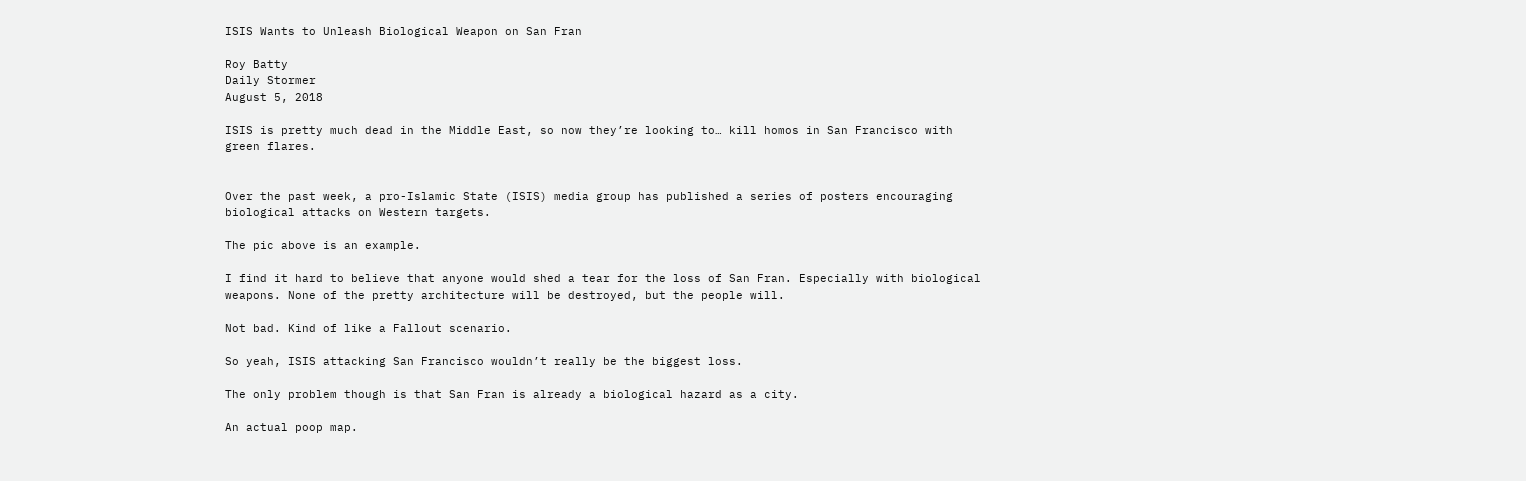ISIS Wants to Unleash Biological Weapon on San Fran

Roy Batty
Daily Stormer
August 5, 2018

ISIS is pretty much dead in the Middle East, so now they’re looking to… kill homos in San Francisco with green flares.


Over the past week, a pro-Islamic State (ISIS) media group has published a series of posters encouraging biological attacks on Western targets.

The pic above is an example.

I find it hard to believe that anyone would shed a tear for the loss of San Fran. Especially with biological weapons. None of the pretty architecture will be destroyed, but the people will.

Not bad. Kind of like a Fallout scenario.

So yeah, ISIS attacking San Francisco wouldn’t really be the biggest loss.

The only problem though is that San Fran is already a biological hazard as a city.

An actual poop map.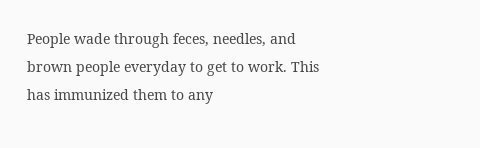People wade through feces, needles, and brown people everyday to get to work. This has immunized them to any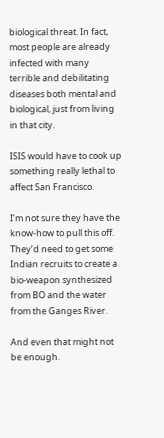biological threat. In fact, most people are already infected with many terrible and debilitating diseases both mental and biological, just from living in that city.

ISIS would have to cook up something really lethal to affect San Francisco.

I’m not sure they have the know-how to pull this off. They’d need to get some Indian recruits to create a bio-weapon synthesized from BO and the water from the Ganges River.

And even that might not be enough.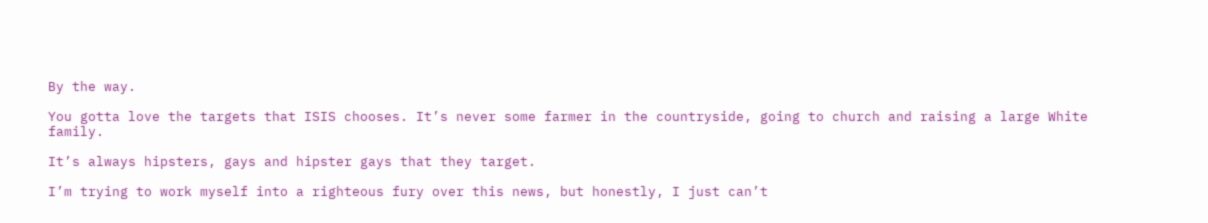By the way.

You gotta love the targets that ISIS chooses. It’s never some farmer in the countryside, going to church and raising a large White family.

It’s always hipsters, gays and hipster gays that they target.

I’m trying to work myself into a righteous fury over this news, but honestly, I just can’t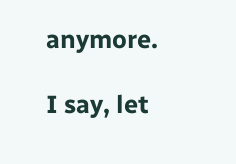anymore.

I say, let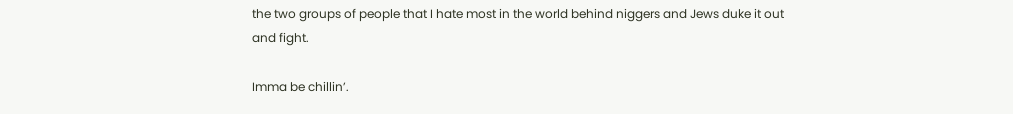the two groups of people that I hate most in the world behind niggers and Jews duke it out and fight.

Imma be chillin’.